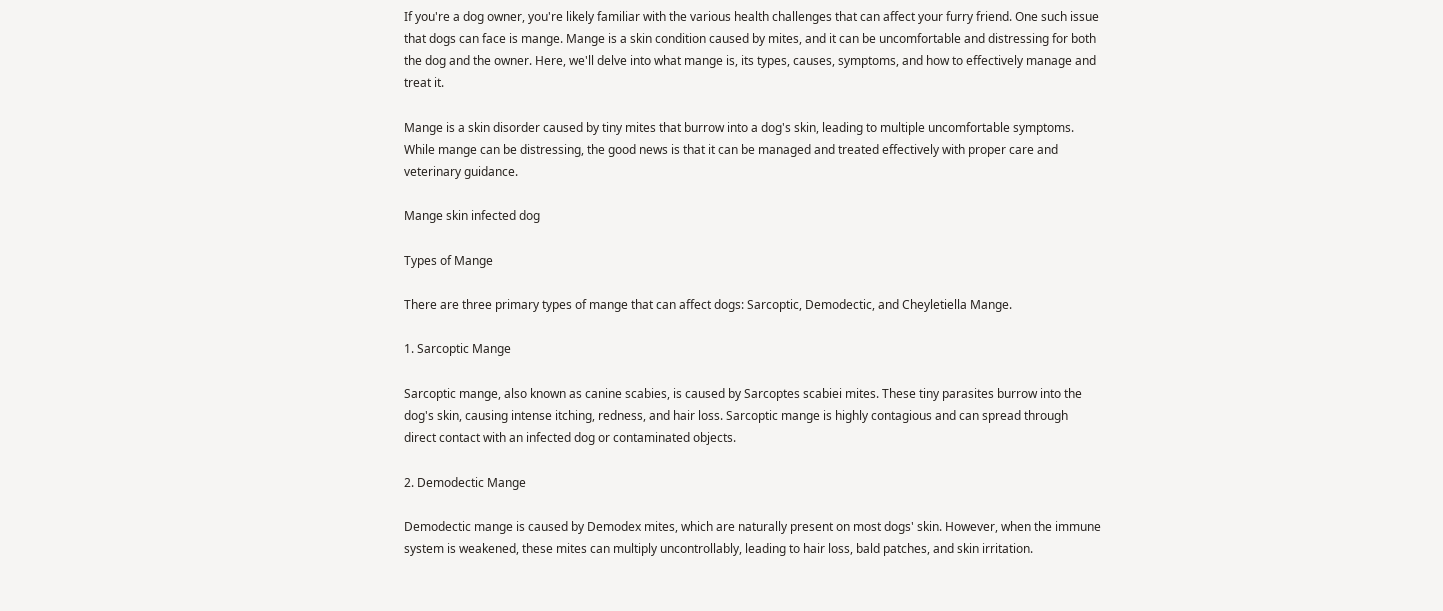If you're a dog owner, you're likely familiar with the various health challenges that can affect your furry friend. One such issue that dogs can face is mange. Mange is a skin condition caused by mites, and it can be uncomfortable and distressing for both the dog and the owner. Here, we'll delve into what mange is, its types, causes, symptoms, and how to effectively manage and treat it.

Mange is a skin disorder caused by tiny mites that burrow into a dog's skin, leading to multiple uncomfortable symptoms. While mange can be distressing, the good news is that it can be managed and treated effectively with proper care and veterinary guidance.

Mange skin infected dog

Types of Mange

There are three primary types of mange that can affect dogs: Sarcoptic, Demodectic, and Cheyletiella Mange.

1. Sarcoptic Mange

Sarcoptic mange, also known as canine scabies, is caused by Sarcoptes scabiei mites. These tiny parasites burrow into the dog's skin, causing intense itching, redness, and hair loss. Sarcoptic mange is highly contagious and can spread through direct contact with an infected dog or contaminated objects.

2. Demodectic Mange

Demodectic mange is caused by Demodex mites, which are naturally present on most dogs' skin. However, when the immune system is weakened, these mites can multiply uncontrollably, leading to hair loss, bald patches, and skin irritation.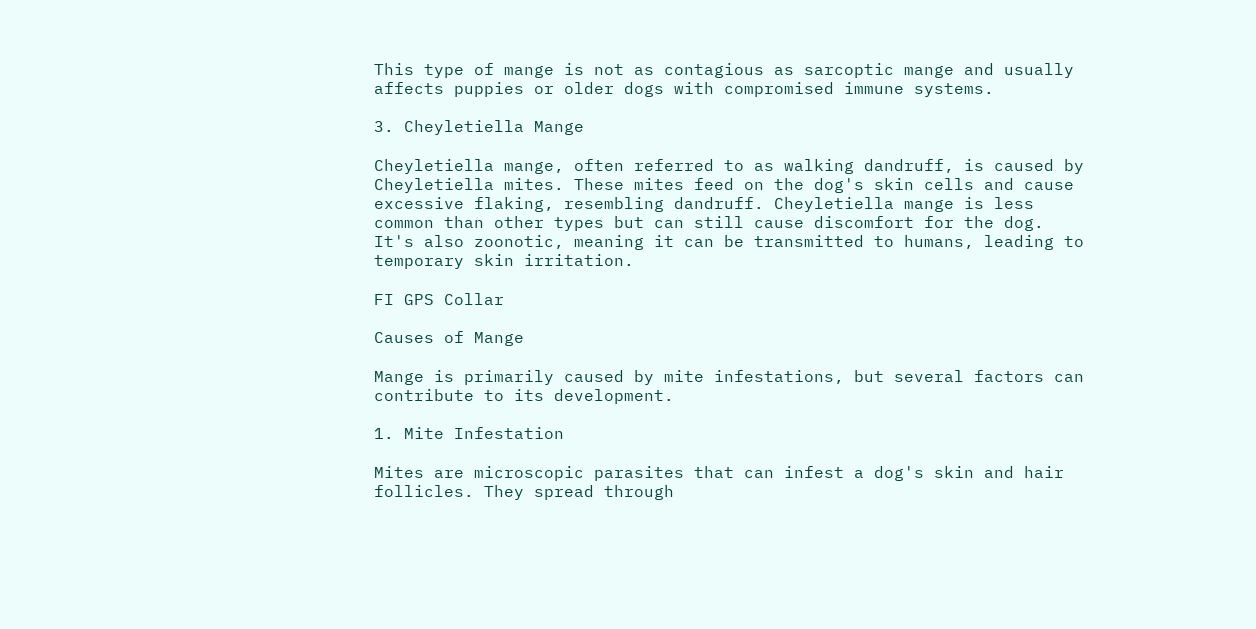This type of mange is not as contagious as sarcoptic mange and usually affects puppies or older dogs with compromised immune systems.

3. Cheyletiella Mange

Cheyletiella mange, often referred to as walking dandruff, is caused by Cheyletiella mites. These mites feed on the dog's skin cells and cause excessive flaking, resembling dandruff. Cheyletiella mange is less common than other types but can still cause discomfort for the dog. It's also zoonotic, meaning it can be transmitted to humans, leading to temporary skin irritation.

FI GPS Collar

Causes of Mange

Mange is primarily caused by mite infestations, but several factors can contribute to its development.

1. Mite Infestation

Mites are microscopic parasites that can infest a dog's skin and hair follicles. They spread through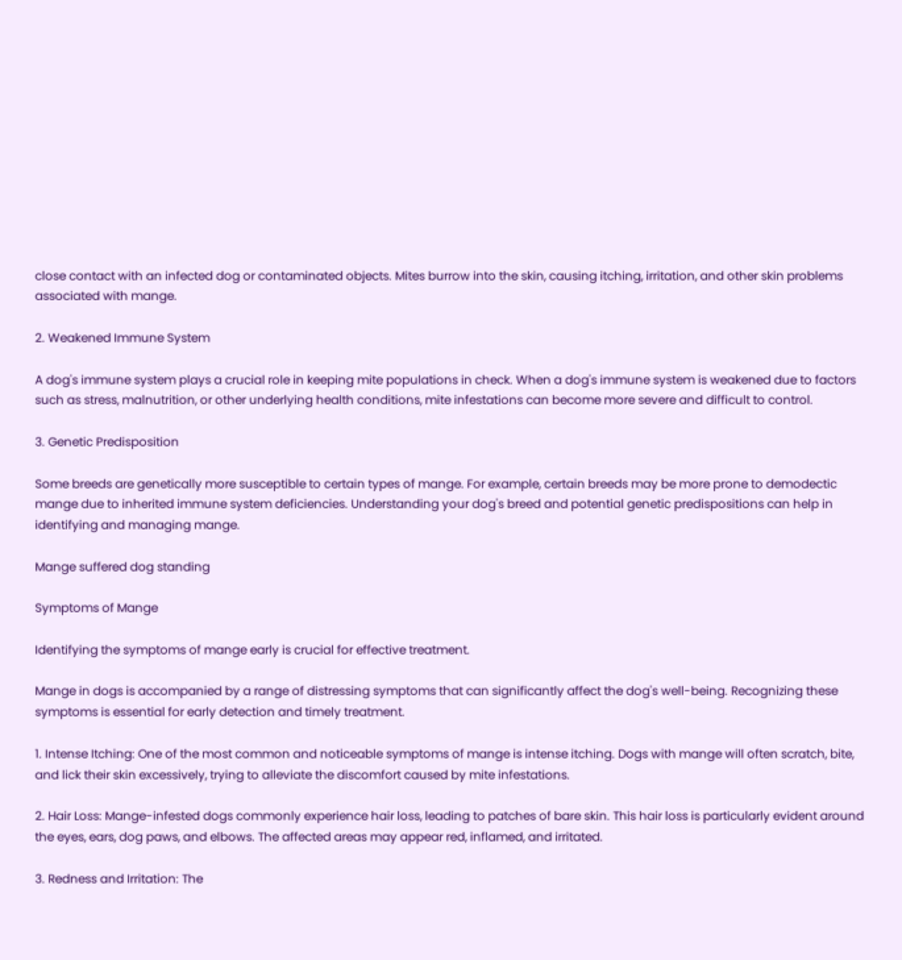close contact with an infected dog or contaminated objects. Mites burrow into the skin, causing itching, irritation, and other skin problems associated with mange.

2. Weakened Immune System

A dog's immune system plays a crucial role in keeping mite populations in check. When a dog's immune system is weakened due to factors such as stress, malnutrition, or other underlying health conditions, mite infestations can become more severe and difficult to control.

3. Genetic Predisposition

Some breeds are genetically more susceptible to certain types of mange. For example, certain breeds may be more prone to demodectic mange due to inherited immune system deficiencies. Understanding your dog's breed and potential genetic predispositions can help in identifying and managing mange.

Mange suffered dog standing

Symptoms of Mange

Identifying the symptoms of mange early is crucial for effective treatment.

Mange in dogs is accompanied by a range of distressing symptoms that can significantly affect the dog's well-being. Recognizing these symptoms is essential for early detection and timely treatment.

1. Intense Itching: One of the most common and noticeable symptoms of mange is intense itching. Dogs with mange will often scratch, bite, and lick their skin excessively, trying to alleviate the discomfort caused by mite infestations.

2. Hair Loss: Mange-infested dogs commonly experience hair loss, leading to patches of bare skin. This hair loss is particularly evident around the eyes, ears, dog paws, and elbows. The affected areas may appear red, inflamed, and irritated.

3. Redness and Irritation: The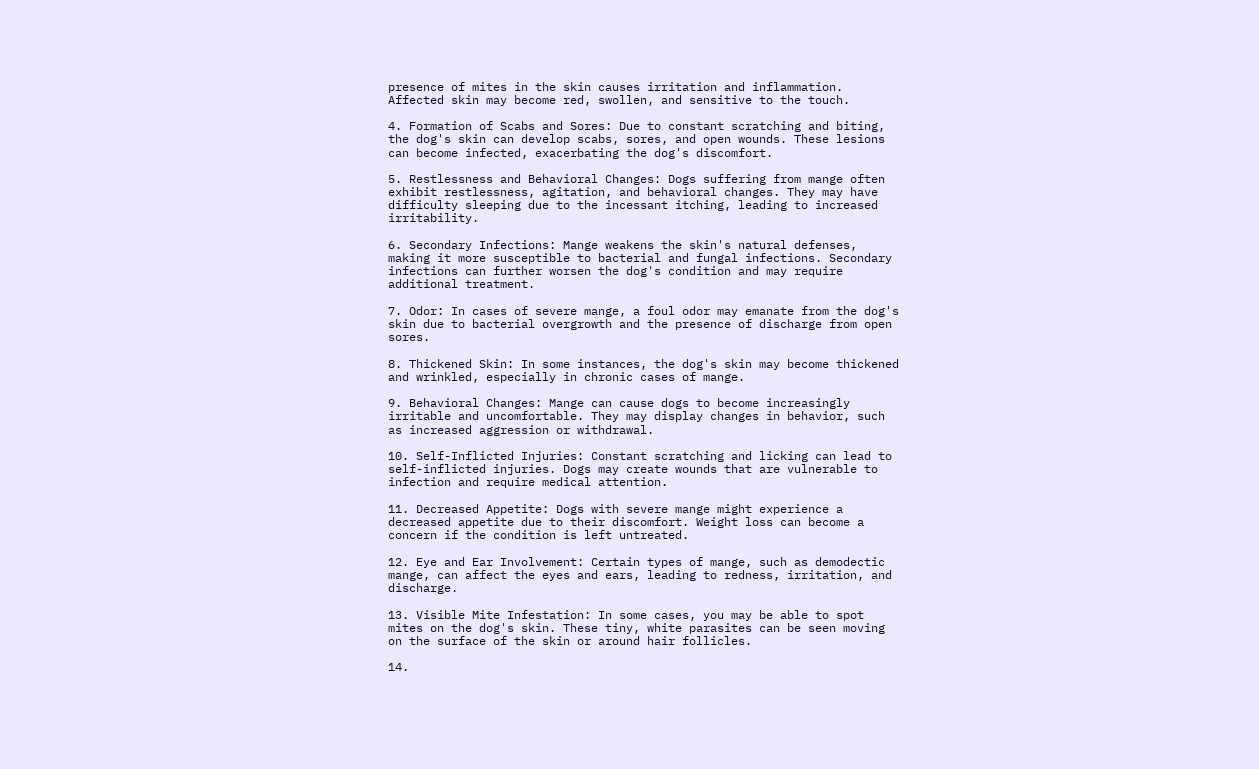presence of mites in the skin causes irritation and inflammation. Affected skin may become red, swollen, and sensitive to the touch.

4. Formation of Scabs and Sores: Due to constant scratching and biting, the dog's skin can develop scabs, sores, and open wounds. These lesions can become infected, exacerbating the dog's discomfort.

5. Restlessness and Behavioral Changes: Dogs suffering from mange often exhibit restlessness, agitation, and behavioral changes. They may have difficulty sleeping due to the incessant itching, leading to increased irritability.

6. Secondary Infections: Mange weakens the skin's natural defenses, making it more susceptible to bacterial and fungal infections. Secondary infections can further worsen the dog's condition and may require additional treatment.

7. Odor: In cases of severe mange, a foul odor may emanate from the dog's skin due to bacterial overgrowth and the presence of discharge from open sores.

8. Thickened Skin: In some instances, the dog's skin may become thickened and wrinkled, especially in chronic cases of mange.

9. Behavioral Changes: Mange can cause dogs to become increasingly irritable and uncomfortable. They may display changes in behavior, such as increased aggression or withdrawal.

10. Self-Inflicted Injuries: Constant scratching and licking can lead to self-inflicted injuries. Dogs may create wounds that are vulnerable to infection and require medical attention.

11. Decreased Appetite: Dogs with severe mange might experience a decreased appetite due to their discomfort. Weight loss can become a concern if the condition is left untreated.

12. Eye and Ear Involvement: Certain types of mange, such as demodectic mange, can affect the eyes and ears, leading to redness, irritation, and discharge.

13. Visible Mite Infestation: In some cases, you may be able to spot mites on the dog's skin. These tiny, white parasites can be seen moving on the surface of the skin or around hair follicles.

14.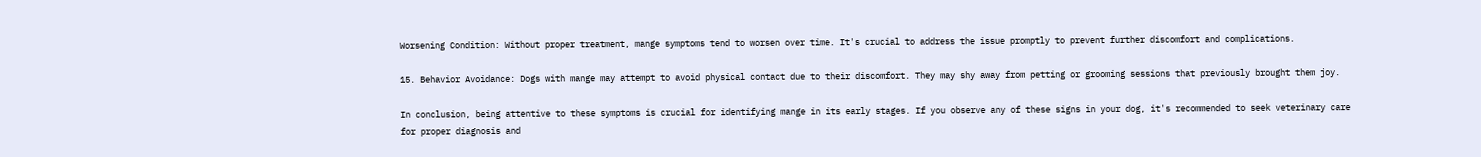Worsening Condition: Without proper treatment, mange symptoms tend to worsen over time. It's crucial to address the issue promptly to prevent further discomfort and complications.

15. Behavior Avoidance: Dogs with mange may attempt to avoid physical contact due to their discomfort. They may shy away from petting or grooming sessions that previously brought them joy.

In conclusion, being attentive to these symptoms is crucial for identifying mange in its early stages. If you observe any of these signs in your dog, it's recommended to seek veterinary care for proper diagnosis and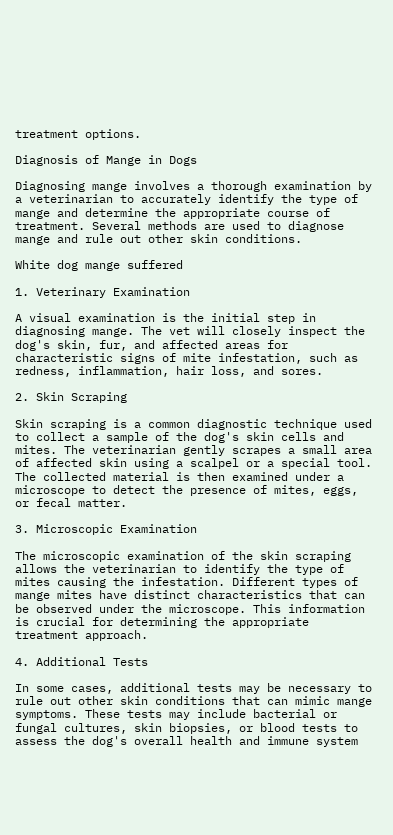treatment options.

Diagnosis of Mange in Dogs

Diagnosing mange involves a thorough examination by a veterinarian to accurately identify the type of mange and determine the appropriate course of treatment. Several methods are used to diagnose mange and rule out other skin conditions.

White dog mange suffered

1. Veterinary Examination

A visual examination is the initial step in diagnosing mange. The vet will closely inspect the dog's skin, fur, and affected areas for characteristic signs of mite infestation, such as redness, inflammation, hair loss, and sores.

2. Skin Scraping

Skin scraping is a common diagnostic technique used to collect a sample of the dog's skin cells and mites. The veterinarian gently scrapes a small area of affected skin using a scalpel or a special tool. The collected material is then examined under a microscope to detect the presence of mites, eggs, or fecal matter.

3. Microscopic Examination

The microscopic examination of the skin scraping allows the veterinarian to identify the type of mites causing the infestation. Different types of mange mites have distinct characteristics that can be observed under the microscope. This information is crucial for determining the appropriate treatment approach.

4. Additional Tests

In some cases, additional tests may be necessary to rule out other skin conditions that can mimic mange symptoms. These tests may include bacterial or fungal cultures, skin biopsies, or blood tests to assess the dog's overall health and immune system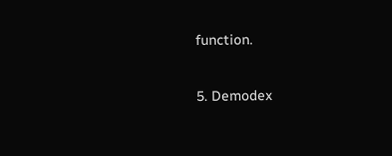function.

5. Demodex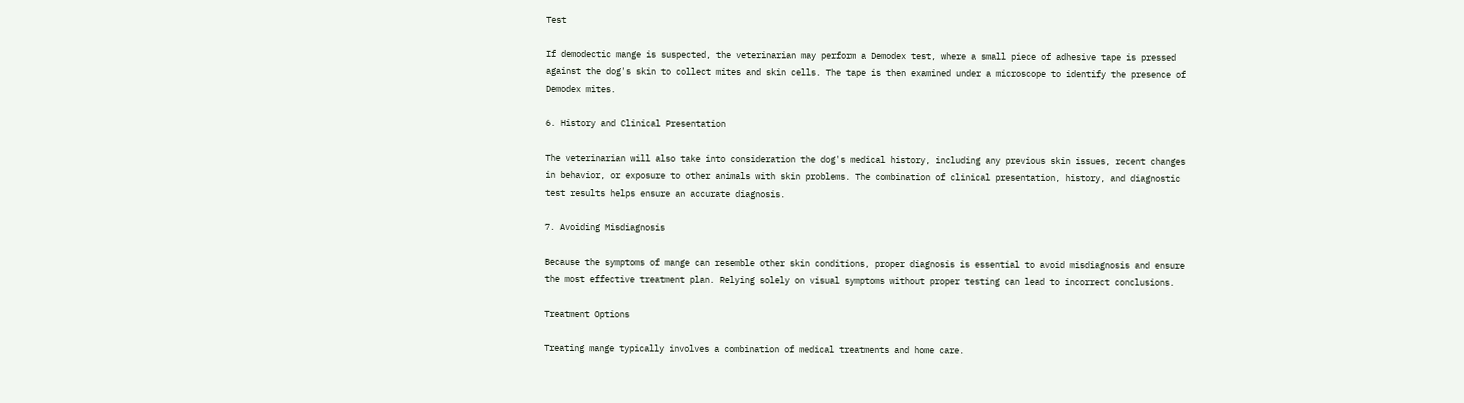Test

If demodectic mange is suspected, the veterinarian may perform a Demodex test, where a small piece of adhesive tape is pressed against the dog's skin to collect mites and skin cells. The tape is then examined under a microscope to identify the presence of Demodex mites.

6. History and Clinical Presentation

The veterinarian will also take into consideration the dog's medical history, including any previous skin issues, recent changes in behavior, or exposure to other animals with skin problems. The combination of clinical presentation, history, and diagnostic test results helps ensure an accurate diagnosis.

7. Avoiding Misdiagnosis

Because the symptoms of mange can resemble other skin conditions, proper diagnosis is essential to avoid misdiagnosis and ensure the most effective treatment plan. Relying solely on visual symptoms without proper testing can lead to incorrect conclusions.

Treatment Options

Treating mange typically involves a combination of medical treatments and home care.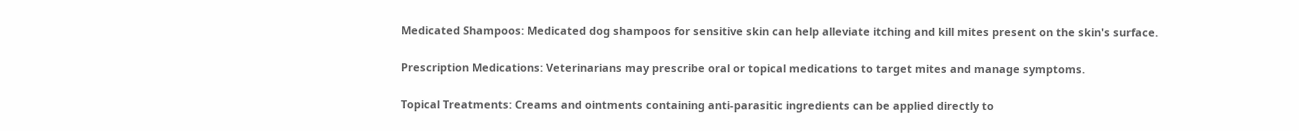Medicated Shampoos: Medicated dog shampoos for sensitive skin can help alleviate itching and kill mites present on the skin's surface.

Prescription Medications: Veterinarians may prescribe oral or topical medications to target mites and manage symptoms.

Topical Treatments: Creams and ointments containing anti-parasitic ingredients can be applied directly to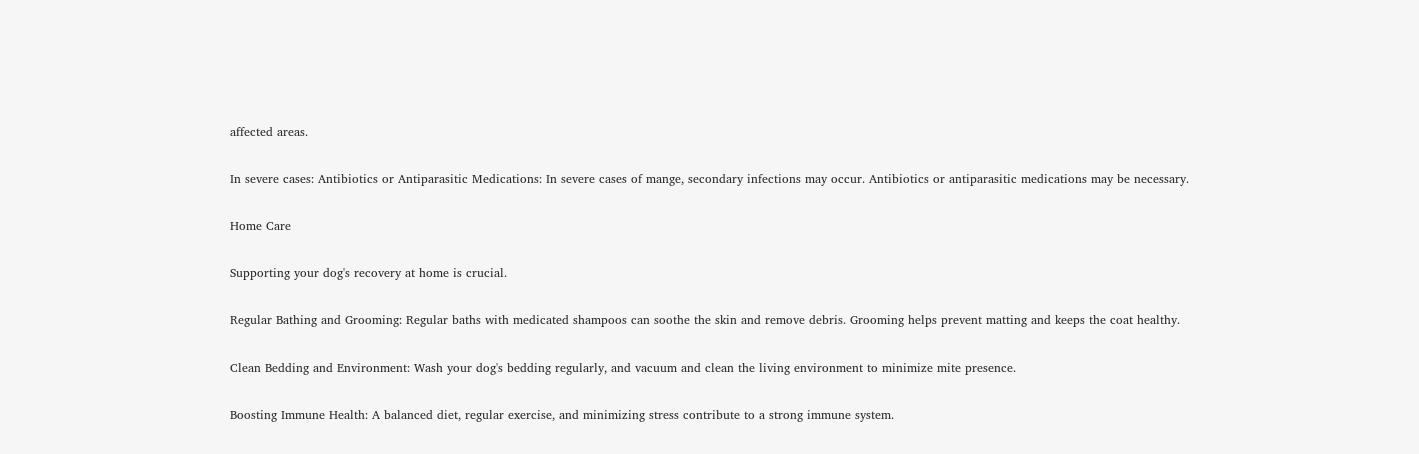affected areas.

In severe cases: Antibiotics or Antiparasitic Medications: In severe cases of mange, secondary infections may occur. Antibiotics or antiparasitic medications may be necessary.

Home Care

Supporting your dog's recovery at home is crucial.

Regular Bathing and Grooming: Regular baths with medicated shampoos can soothe the skin and remove debris. Grooming helps prevent matting and keeps the coat healthy.

Clean Bedding and Environment: Wash your dog's bedding regularly, and vacuum and clean the living environment to minimize mite presence.

Boosting Immune Health: A balanced diet, regular exercise, and minimizing stress contribute to a strong immune system.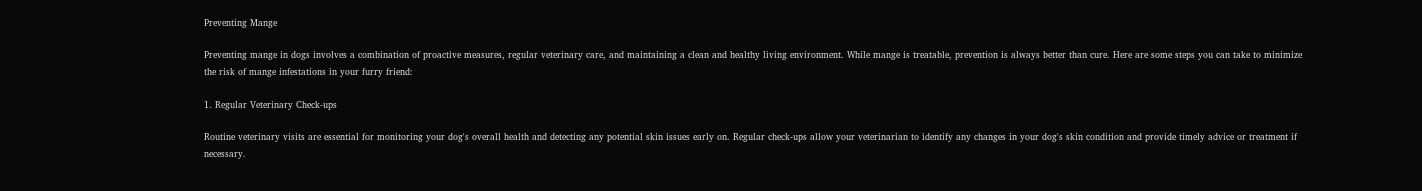Preventing Mange

Preventing mange in dogs involves a combination of proactive measures, regular veterinary care, and maintaining a clean and healthy living environment. While mange is treatable, prevention is always better than cure. Here are some steps you can take to minimize the risk of mange infestations in your furry friend:

1. Regular Veterinary Check-ups

Routine veterinary visits are essential for monitoring your dog's overall health and detecting any potential skin issues early on. Regular check-ups allow your veterinarian to identify any changes in your dog's skin condition and provide timely advice or treatment if necessary.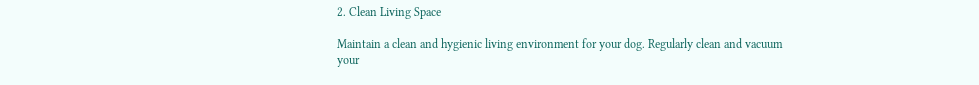2. Clean Living Space

Maintain a clean and hygienic living environment for your dog. Regularly clean and vacuum your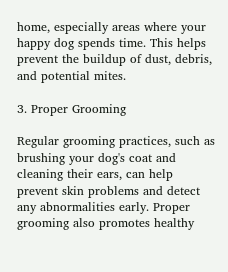home, especially areas where your happy dog spends time. This helps prevent the buildup of dust, debris, and potential mites.

3. Proper Grooming

Regular grooming practices, such as brushing your dog's coat and cleaning their ears, can help prevent skin problems and detect any abnormalities early. Proper grooming also promotes healthy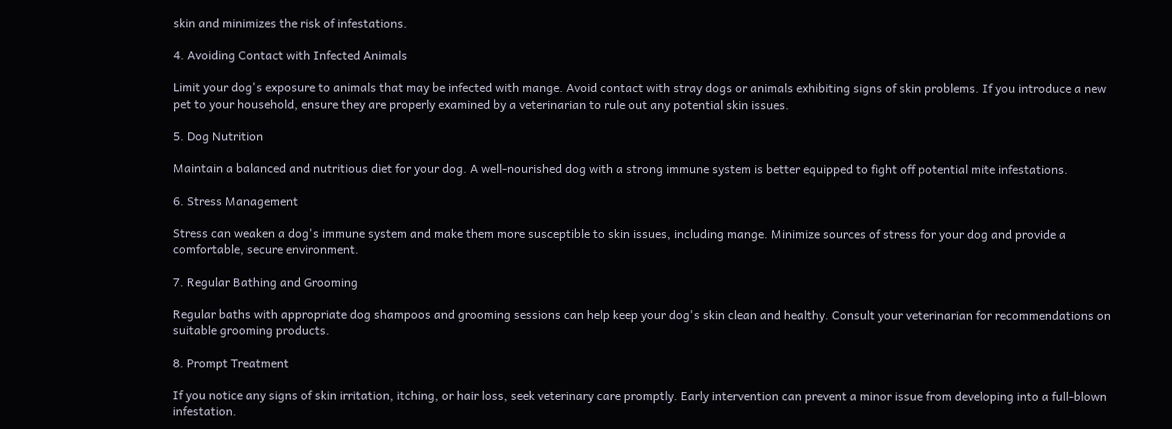skin and minimizes the risk of infestations.

4. Avoiding Contact with Infected Animals

Limit your dog's exposure to animals that may be infected with mange. Avoid contact with stray dogs or animals exhibiting signs of skin problems. If you introduce a new pet to your household, ensure they are properly examined by a veterinarian to rule out any potential skin issues.

5. Dog Nutrition

Maintain a balanced and nutritious diet for your dog. A well-nourished dog with a strong immune system is better equipped to fight off potential mite infestations.

6. Stress Management

Stress can weaken a dog's immune system and make them more susceptible to skin issues, including mange. Minimize sources of stress for your dog and provide a comfortable, secure environment.

7. Regular Bathing and Grooming

Regular baths with appropriate dog shampoos and grooming sessions can help keep your dog's skin clean and healthy. Consult your veterinarian for recommendations on suitable grooming products.

8. Prompt Treatment

If you notice any signs of skin irritation, itching, or hair loss, seek veterinary care promptly. Early intervention can prevent a minor issue from developing into a full-blown infestation.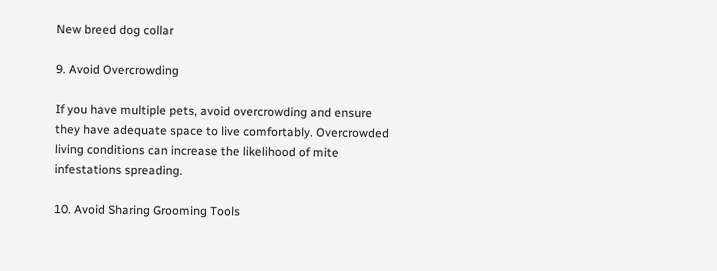New breed dog collar

9. Avoid Overcrowding

If you have multiple pets, avoid overcrowding and ensure they have adequate space to live comfortably. Overcrowded living conditions can increase the likelihood of mite infestations spreading.

10. Avoid Sharing Grooming Tools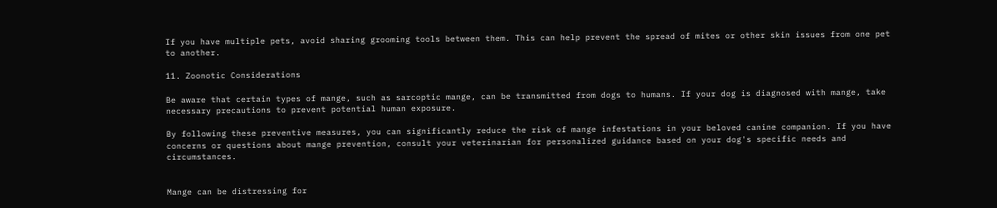If you have multiple pets, avoid sharing grooming tools between them. This can help prevent the spread of mites or other skin issues from one pet to another.

11. Zoonotic Considerations

Be aware that certain types of mange, such as sarcoptic mange, can be transmitted from dogs to humans. If your dog is diagnosed with mange, take necessary precautions to prevent potential human exposure.

By following these preventive measures, you can significantly reduce the risk of mange infestations in your beloved canine companion. If you have concerns or questions about mange prevention, consult your veterinarian for personalized guidance based on your dog's specific needs and circumstances.


Mange can be distressing for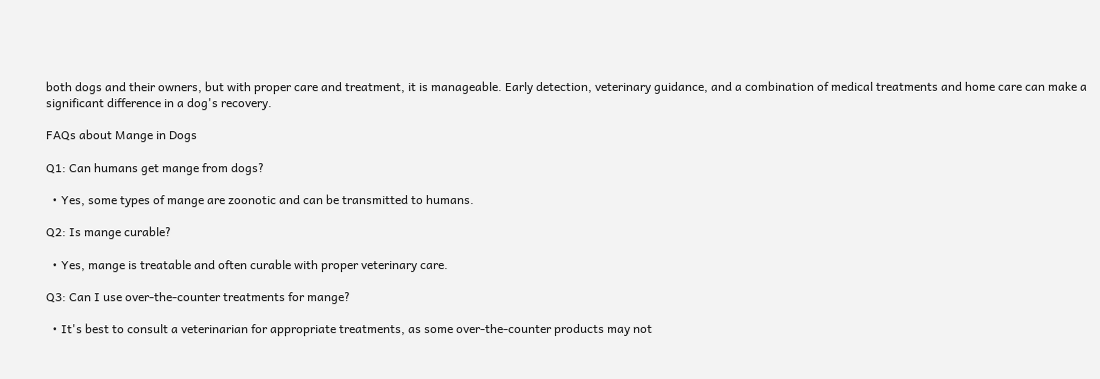both dogs and their owners, but with proper care and treatment, it is manageable. Early detection, veterinary guidance, and a combination of medical treatments and home care can make a significant difference in a dog's recovery.

FAQs about Mange in Dogs

Q1: Can humans get mange from dogs?

  • Yes, some types of mange are zoonotic and can be transmitted to humans.

Q2: Is mange curable?

  • Yes, mange is treatable and often curable with proper veterinary care.

Q3: Can I use over-the-counter treatments for mange?

  • It's best to consult a veterinarian for appropriate treatments, as some over-the-counter products may not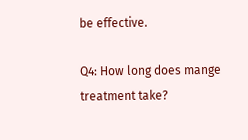be effective.

Q4: How long does mange treatment take?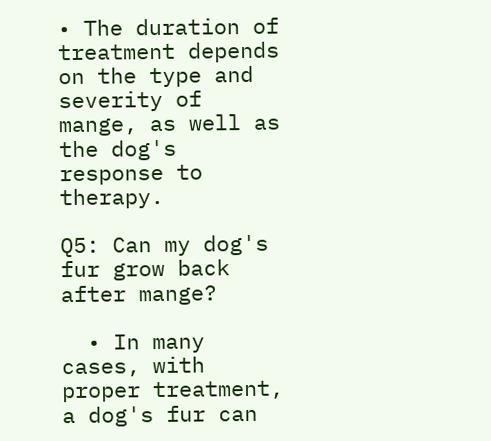• The duration of treatment depends on the type and severity of mange, as well as the dog's response to therapy.

Q5: Can my dog's fur grow back after mange?

  • In many cases, with proper treatment, a dog's fur can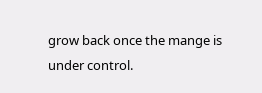grow back once the mange is under control.